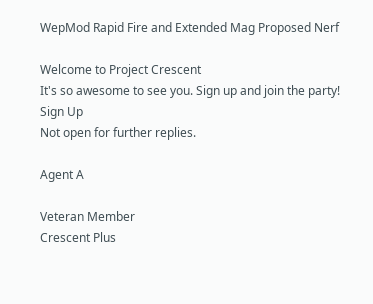WepMod Rapid Fire and Extended Mag Proposed Nerf

Welcome to Project Crescent
It's so awesome to see you. Sign up and join the party!
Sign Up
Not open for further replies.

Agent A

Veteran Member
Crescent Plus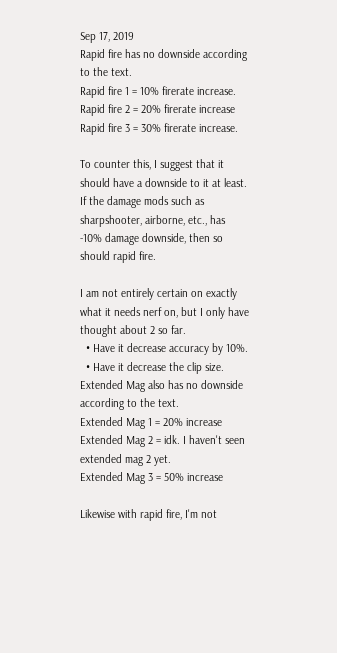Sep 17, 2019
Rapid fire has no downside according to the text.
Rapid fire 1 = 10% firerate increase.
Rapid fire 2 = 20% firerate increase
Rapid fire 3 = 30% firerate increase.

To counter this, I suggest that it should have a downside to it at least.
If the damage mods such as sharpshooter, airborne, etc., has -10% damage downside, then so should rapid fire.

I am not entirely certain on exactly what it needs nerf on, but I only have thought about 2 so far.
  • Have it decrease accuracy by 10%.
  • Have it decrease the clip size.
Extended Mag also has no downside according to the text.
Extended Mag 1 = 20% increase
Extended Mag 2 = idk. I haven't seen extended mag 2 yet.
Extended Mag 3 = 50% increase

Likewise with rapid fire, I'm not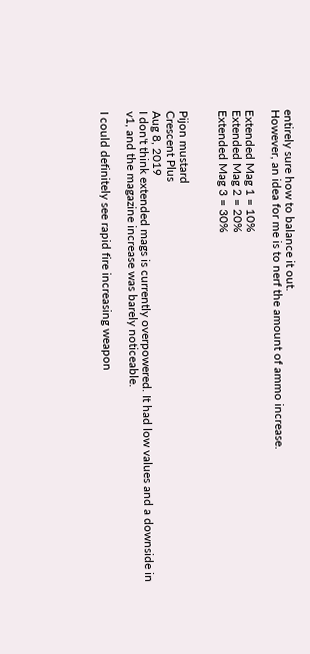entirely sure how to balance it out.
However, an idea for me is to nerf the amount of ammo increase.

Extended Mag 1 = 10%
Extended Mag 2 = 20%
Extended Mag 3 = 30%


Pijon mustard
Crescent Plus
Aug 8, 2019
I don't think extended mags is currently overpowered. It had low values and a downside in v1, and the magazine increase was barely noticeable.

I could definitely see rapid fire increasing weapon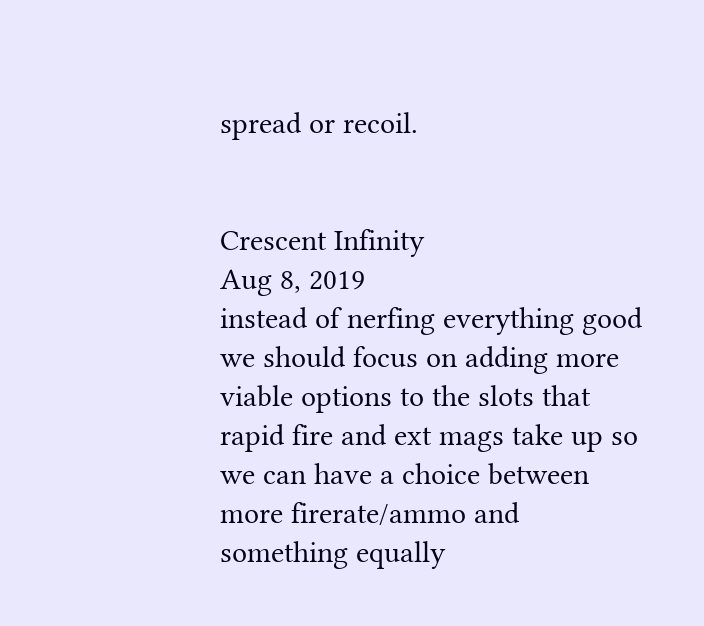spread or recoil.


Crescent Infinity
Aug 8, 2019
instead of nerfing everything good we should focus on adding more viable options to the slots that rapid fire and ext mags take up so we can have a choice between more firerate/ammo and something equally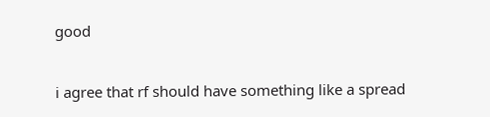good

i agree that rf should have something like a spread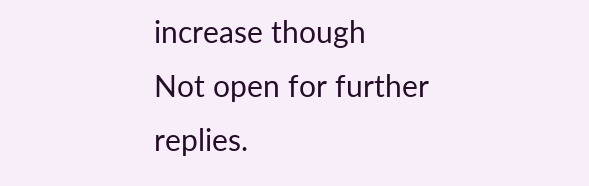increase though
Not open for further replies.